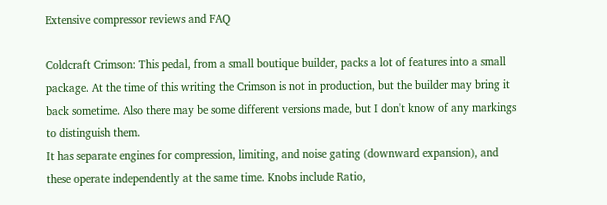Extensive compressor reviews and FAQ

Coldcraft Crimson: This pedal, from a small boutique builder, packs a lot of features into a small package. At the time of this writing the Crimson is not in production, but the builder may bring it back sometime. Also there may be some different versions made, but I don't know of any markings to distinguish them.
It has separate engines for compression, limiting, and noise gating (downward expansion), and these operate independently at the same time. Knobs include Ratio,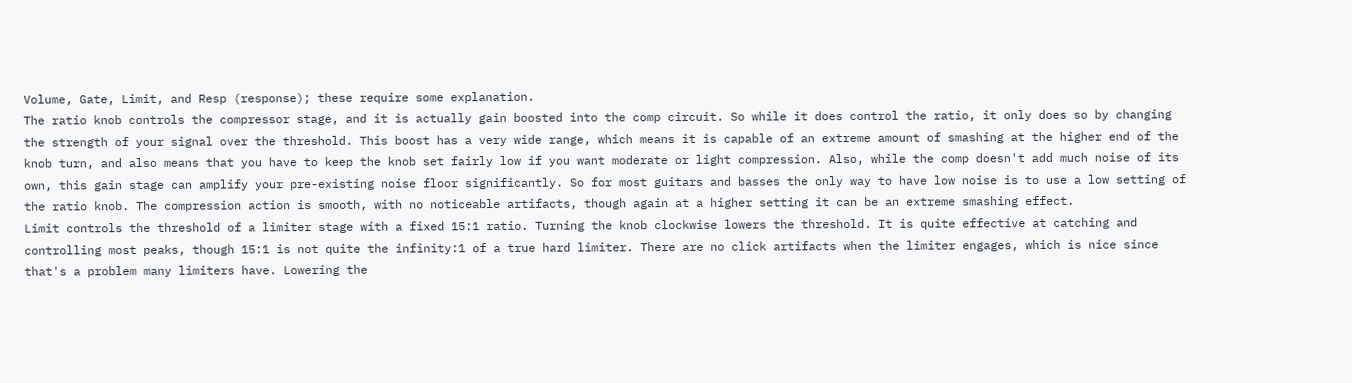Volume, Gate, Limit, and Resp (response); these require some explanation.
The ratio knob controls the compressor stage, and it is actually gain boosted into the comp circuit. So while it does control the ratio, it only does so by changing the strength of your signal over the threshold. This boost has a very wide range, which means it is capable of an extreme amount of smashing at the higher end of the knob turn, and also means that you have to keep the knob set fairly low if you want moderate or light compression. Also, while the comp doesn't add much noise of its own, this gain stage can amplify your pre-existing noise floor significantly. So for most guitars and basses the only way to have low noise is to use a low setting of the ratio knob. The compression action is smooth, with no noticeable artifacts, though again at a higher setting it can be an extreme smashing effect.
Limit controls the threshold of a limiter stage with a fixed 15:1 ratio. Turning the knob clockwise lowers the threshold. It is quite effective at catching and controlling most peaks, though 15:1 is not quite the infinity:1 of a true hard limiter. There are no click artifacts when the limiter engages, which is nice since that's a problem many limiters have. Lowering the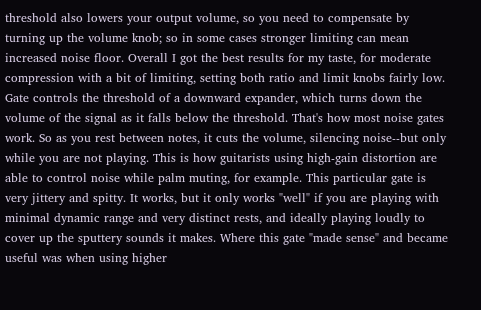threshold also lowers your output volume, so you need to compensate by turning up the volume knob; so in some cases stronger limiting can mean increased noise floor. Overall I got the best results for my taste, for moderate compression with a bit of limiting, setting both ratio and limit knobs fairly low.
Gate controls the threshold of a downward expander, which turns down the volume of the signal as it falls below the threshold. That's how most noise gates work. So as you rest between notes, it cuts the volume, silencing noise--but only while you are not playing. This is how guitarists using high-gain distortion are able to control noise while palm muting, for example. This particular gate is very jittery and spitty. It works, but it only works "well" if you are playing with minimal dynamic range and very distinct rests, and ideally playing loudly to cover up the sputtery sounds it makes. Where this gate "made sense" and became useful was when using higher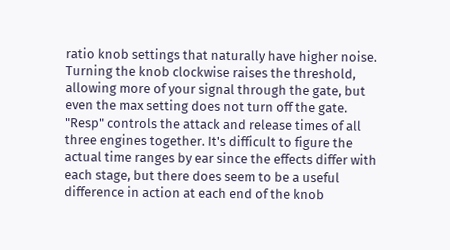ratio knob settings that naturally have higher noise. Turning the knob clockwise raises the threshold, allowing more of your signal through the gate, but even the max setting does not turn off the gate.
"Resp" controls the attack and release times of all three engines together. It's difficult to figure the actual time ranges by ear since the effects differ with each stage, but there does seem to be a useful difference in action at each end of the knob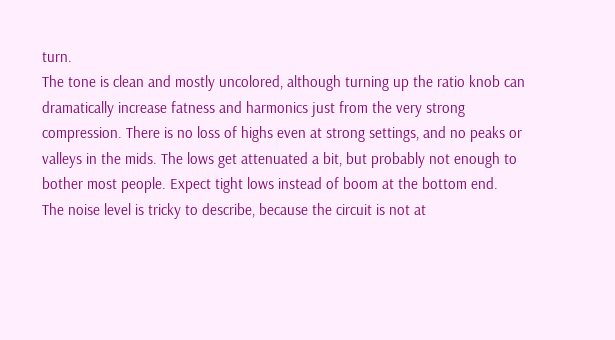turn.
The tone is clean and mostly uncolored, although turning up the ratio knob can dramatically increase fatness and harmonics just from the very strong compression. There is no loss of highs even at strong settings, and no peaks or valleys in the mids. The lows get attenuated a bit, but probably not enough to bother most people. Expect tight lows instead of boom at the bottom end.
The noise level is tricky to describe, because the circuit is not at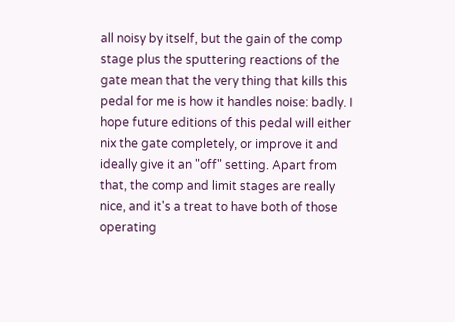all noisy by itself, but the gain of the comp stage plus the sputtering reactions of the gate mean that the very thing that kills this pedal for me is how it handles noise: badly. I hope future editions of this pedal will either nix the gate completely, or improve it and ideally give it an "off" setting. Apart from that, the comp and limit stages are really nice, and it's a treat to have both of those operating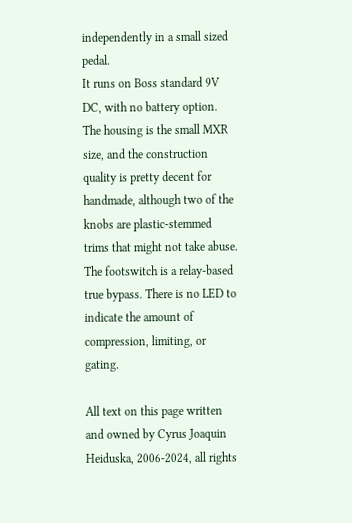independently in a small sized pedal.
It runs on Boss standard 9V DC, with no battery option. The housing is the small MXR size, and the construction quality is pretty decent for handmade, although two of the knobs are plastic-stemmed trims that might not take abuse. The footswitch is a relay-based true bypass. There is no LED to indicate the amount of compression, limiting, or gating.

All text on this page written and owned by Cyrus Joaquin Heiduska, 2006-2024, all rights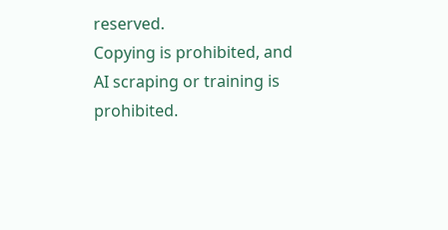reserved.
Copying is prohibited, and AI scraping or training is prohibited.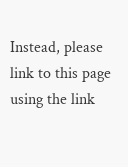Instead, please link to this page using the link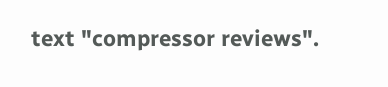text "compressor reviews".